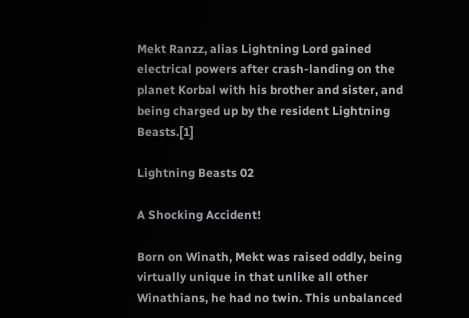Mekt Ranzz, alias Lightning Lord gained electrical powers after crash-landing on the planet Korbal with his brother and sister, and being charged up by the resident Lightning Beasts.[1]

Lightning Beasts 02

A Shocking Accident!

Born on Winath, Mekt was raised oddly, being virtually unique in that unlike all other Winathians, he had no twin. This unbalanced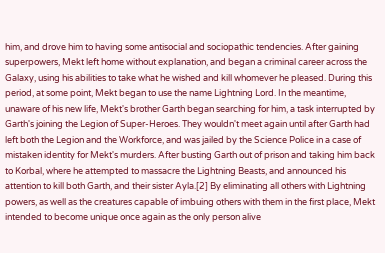him, and drove him to having some antisocial and sociopathic tendencies. After gaining superpowers, Mekt left home without explanation, and began a criminal career across the Galaxy, using his abilities to take what he wished and kill whomever he pleased. During this period, at some point, Mekt began to use the name Lightning Lord. In the meantime, unaware of his new life, Mekt's brother Garth began searching for him, a task interrupted by Garth's joining the Legion of Super-Heroes. They wouldn't meet again until after Garth had left both the Legion and the Workforce, and was jailed by the Science Police in a case of mistaken identity for Mekt's murders. After busting Garth out of prison and taking him back to Korbal, where he attempted to massacre the Lightning Beasts, and announced his attention to kill both Garth, and their sister Ayla.[2] By eliminating all others with Lightning powers, as well as the creatures capable of imbuing others with them in the first place, Mekt intended to become unique once again as the only person alive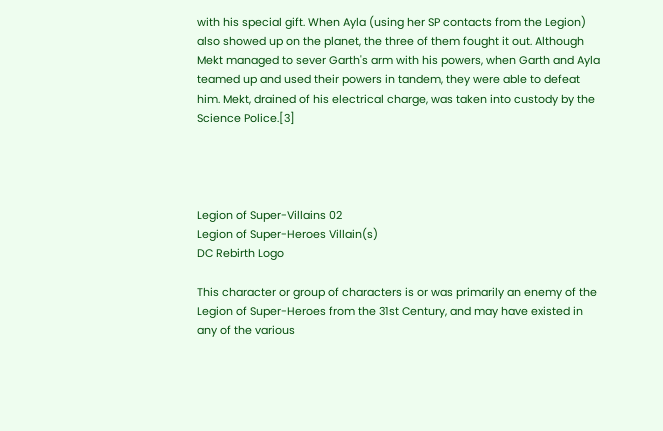with his special gift. When Ayla (using her SP contacts from the Legion) also showed up on the planet, the three of them fought it out. Although Mekt managed to sever Garth's arm with his powers, when Garth and Ayla teamed up and used their powers in tandem, they were able to defeat him. Mekt, drained of his electrical charge, was taken into custody by the Science Police.[3]




Legion of Super-Villains 02
Legion of Super-Heroes Villain(s)
DC Rebirth Logo

This character or group of characters is or was primarily an enemy of the Legion of Super-Heroes from the 31st Century, and may have existed in any of the various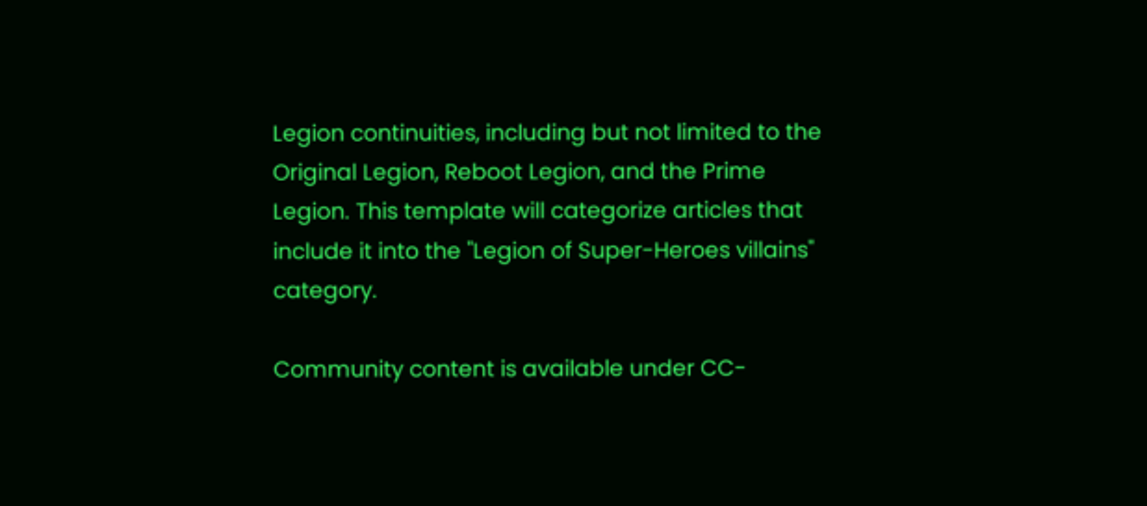Legion continuities, including but not limited to the Original Legion, Reboot Legion, and the Prime Legion. This template will categorize articles that include it into the "Legion of Super-Heroes villains" category.

Community content is available under CC-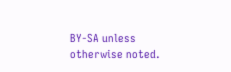BY-SA unless otherwise noted.